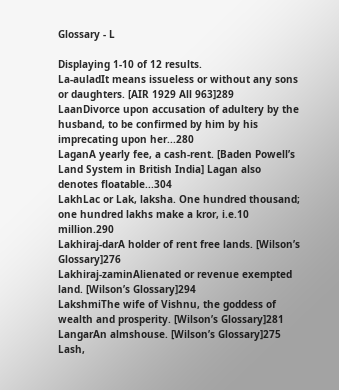Glossary - L

Displaying 1-10 of 12 results.
La-auladIt means issueless or without any sons or daughters. [AIR 1929 All 963]289
LaanDivorce upon accusation of adultery by the husband, to be confirmed by him by his imprecating upon her...280
LaganA yearly fee, a cash-rent. [Baden Powell’s Land System in British India] Lagan also denotes floatable...304
LakhLac or Lak, laksha. One hundred thousand; one hundred lakhs make a kror, i.e.10 million.290
Lakhiraj-darA holder of rent free lands. [Wilson’s Glossary]276
Lakhiraj-zaminAlienated or revenue exempted land. [Wilson’s Glossary]294
LakshmiThe wife of Vishnu, the goddess of wealth and prosperity. [Wilson’s Glossary]281
LangarAn almshouse. [Wilson’s Glossary]275
Lash,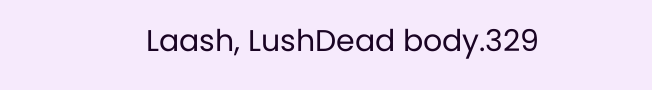Laash, LushDead body.329